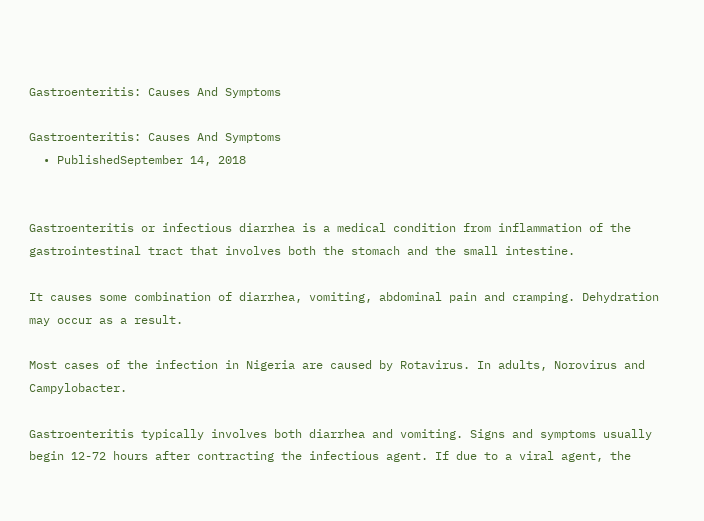Gastroenteritis: Causes And Symptoms

Gastroenteritis: Causes And Symptoms
  • PublishedSeptember 14, 2018


Gastroenteritis or infectious diarrhea is a medical condition from inflammation of the gastrointestinal tract that involves both the stomach and the small intestine.

It causes some combination of diarrhea, vomiting, abdominal pain and cramping. Dehydration may occur as a result.

Most cases of the infection in Nigeria are caused by Rotavirus. In adults, Norovirus and Campylobacter.

Gastroenteritis typically involves both diarrhea and vomiting. Signs and symptoms usually begin 12-72 hours after contracting the infectious agent. If due to a viral agent, the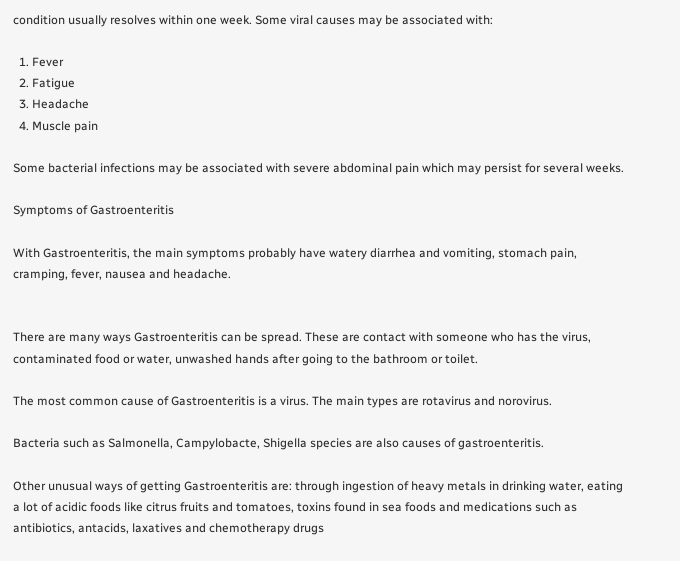condition usually resolves within one week. Some viral causes may be associated with:

  1. Fever
  2. Fatigue
  3. Headache
  4. Muscle pain

Some bacterial infections may be associated with severe abdominal pain which may persist for several weeks.

Symptoms of Gastroenteritis

With Gastroenteritis, the main symptoms probably have watery diarrhea and vomiting, stomach pain, cramping, fever, nausea and headache.


There are many ways Gastroenteritis can be spread. These are contact with someone who has the virus, contaminated food or water, unwashed hands after going to the bathroom or toilet.

The most common cause of Gastroenteritis is a virus. The main types are rotavirus and norovirus.

Bacteria such as Salmonella, Campylobacte, Shigella species are also causes of gastroenteritis.

Other unusual ways of getting Gastroenteritis are: through ingestion of heavy metals in drinking water, eating a lot of acidic foods like citrus fruits and tomatoes, toxins found in sea foods and medications such as antibiotics, antacids, laxatives and chemotherapy drugs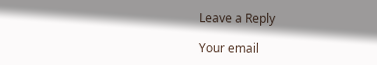Leave a Reply

Your email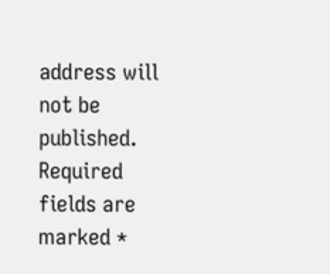address will not be published. Required fields are marked *